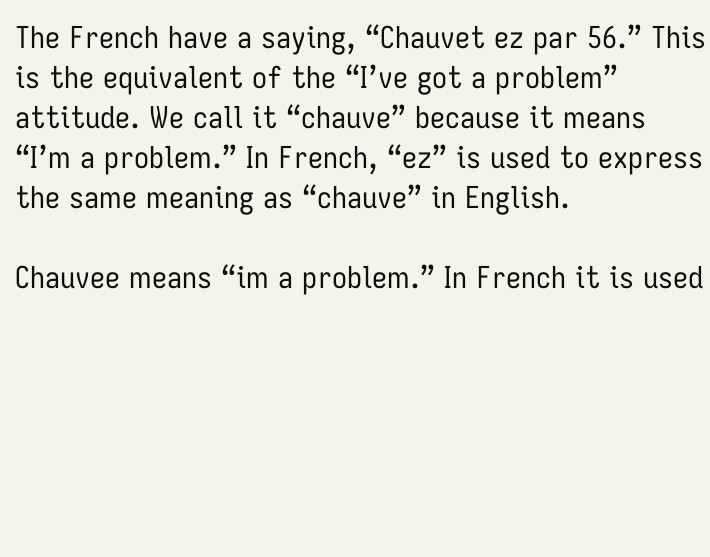The French have a saying, “Chauvet ez par 56.” This is the equivalent of the “I’ve got a problem” attitude. We call it “chauve” because it means “I’m a problem.” In French, “ez” is used to express the same meaning as “chauve” in English.

Chauvee means “im a problem.” In French it is used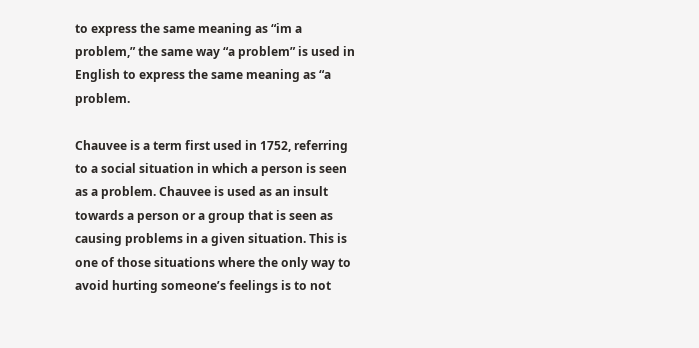to express the same meaning as “im a problem,” the same way “a problem” is used in English to express the same meaning as “a problem.

Chauvee is a term first used in 1752, referring to a social situation in which a person is seen as a problem. Chauvee is used as an insult towards a person or a group that is seen as causing problems in a given situation. This is one of those situations where the only way to avoid hurting someone’s feelings is to not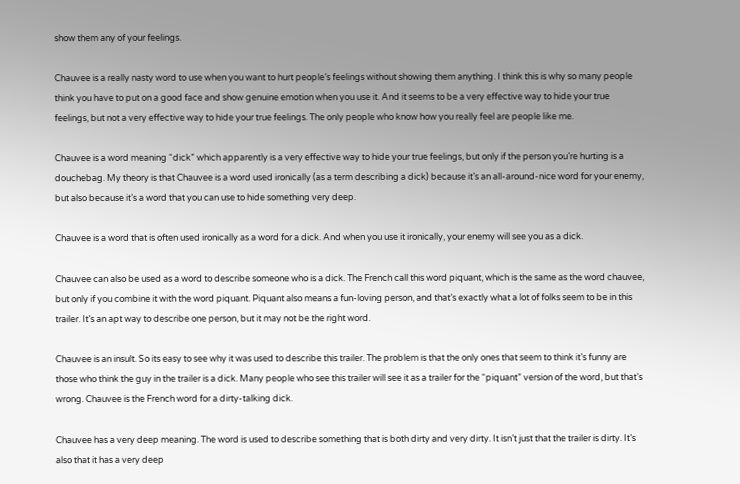show them any of your feelings.

Chauvee is a really nasty word to use when you want to hurt people’s feelings without showing them anything. I think this is why so many people think you have to put on a good face and show genuine emotion when you use it. And it seems to be a very effective way to hide your true feelings, but not a very effective way to hide your true feelings. The only people who know how you really feel are people like me.

Chauvee is a word meaning “dick” which apparently is a very effective way to hide your true feelings, but only if the person you’re hurting is a douchebag. My theory is that Chauvee is a word used ironically (as a term describing a dick) because it’s an all-around-nice word for your enemy, but also because it’s a word that you can use to hide something very deep.

Chauvee is a word that is often used ironically as a word for a dick. And when you use it ironically, your enemy will see you as a dick.

Chauvee can also be used as a word to describe someone who is a dick. The French call this word piquant, which is the same as the word chauvee, but only if you combine it with the word piquant. Piquant also means a fun-loving person, and that’s exactly what a lot of folks seem to be in this trailer. It’s an apt way to describe one person, but it may not be the right word.

Chauvee is an insult. So its easy to see why it was used to describe this trailer. The problem is that the only ones that seem to think it’s funny are those who think the guy in the trailer is a dick. Many people who see this trailer will see it as a trailer for the “piquant” version of the word, but that’s wrong. Chauvee is the French word for a dirty-talking dick.

Chauvee has a very deep meaning. The word is used to describe something that is both dirty and very dirty. It isn’t just that the trailer is dirty. It’s also that it has a very deep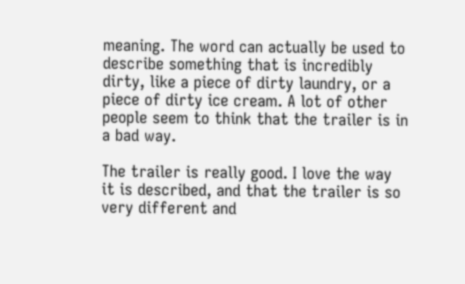meaning. The word can actually be used to describe something that is incredibly dirty, like a piece of dirty laundry, or a piece of dirty ice cream. A lot of other people seem to think that the trailer is in a bad way.

The trailer is really good. I love the way it is described, and that the trailer is so very different and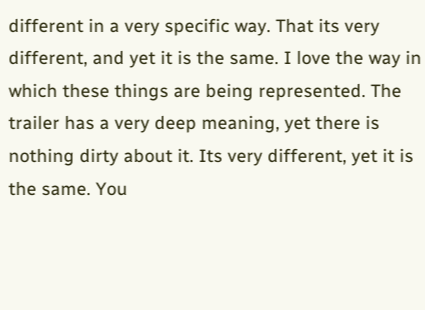different in a very specific way. That its very different, and yet it is the same. I love the way in which these things are being represented. The trailer has a very deep meaning, yet there is nothing dirty about it. Its very different, yet it is the same. You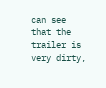can see that the trailer is very dirty,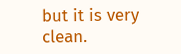but it is very clean.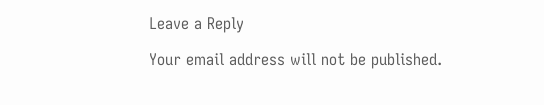Leave a Reply

Your email address will not be published.